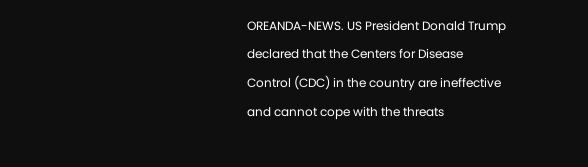OREANDA-NEWS. US President Donald Trump declared that the Centers for Disease Control (CDC) in the country are ineffective and cannot cope with the threats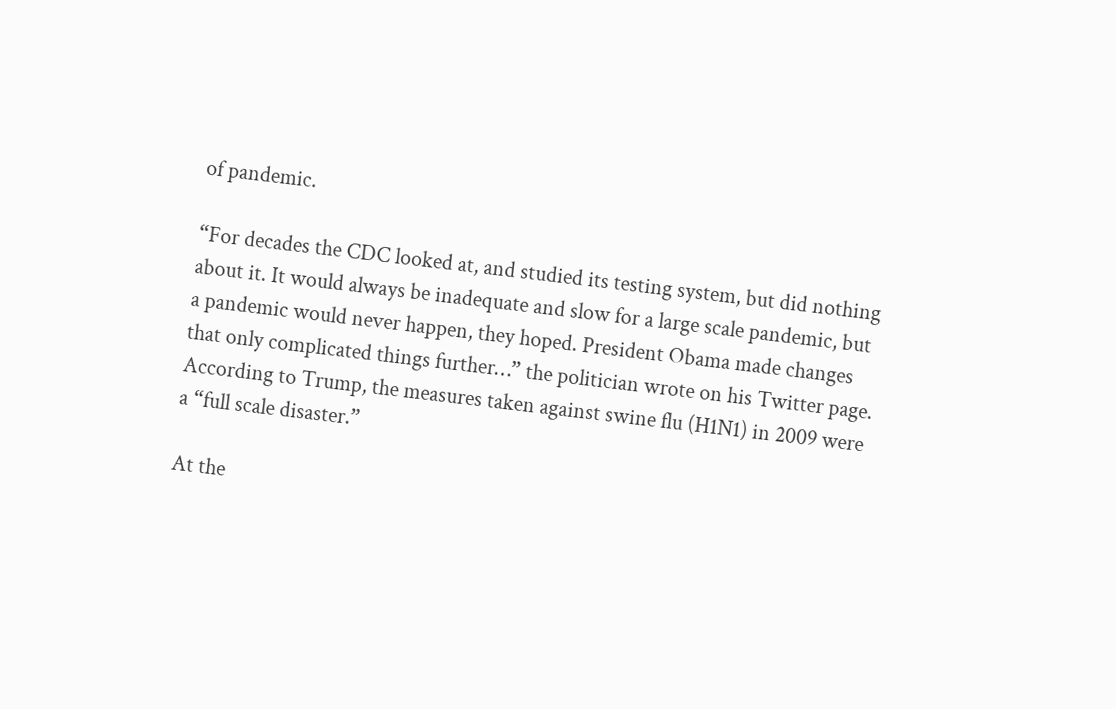of pandemic.

“For decades the CDC looked at, and studied its testing system, but did nothing about it. It would always be inadequate and slow for a large scale pandemic, but a pandemic would never happen, they hoped. President Obama made changes that only complicated things further…” the politician wrote on his Twitter page. According to Trump, the measures taken against swine flu (H1N1) in 2009 were a “full scale disaster.”

At the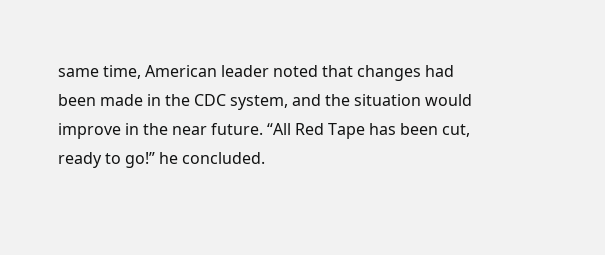same time, American leader noted that changes had been made in the CDC system, and the situation would improve in the near future. “All Red Tape has been cut, ready to go!” he concluded.